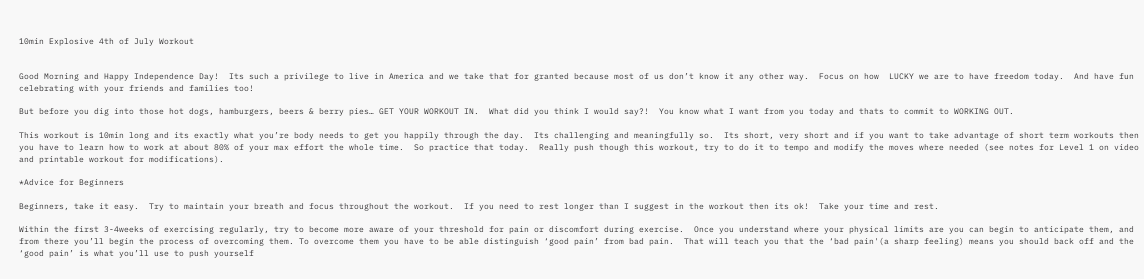10min Explosive 4th of July Workout


Good Morning and Happy Independence Day!  Its such a privilege to live in America and we take that for granted because most of us don’t know it any other way.  Focus on how  LUCKY we are to have freedom today.  And have fun celebrating with your friends and families too!

But before you dig into those hot dogs, hamburgers, beers & berry pies… GET YOUR WORKOUT IN.  What did you think I would say?!  You know what I want from you today and thats to commit to WORKING OUT.

This workout is 10min long and its exactly what you’re body needs to get you happily through the day.  Its challenging and meaningfully so.  Its short, very short and if you want to take advantage of short term workouts then you have to learn how to work at about 80% of your max effort the whole time.  So practice that today.  Really push though this workout, try to do it to tempo and modify the moves where needed (see notes for Level 1 on video and printable workout for modifications).

*Advice for Beginners

Beginners, take it easy.  Try to maintain your breath and focus throughout the workout.  If you need to rest longer than I suggest in the workout then its ok!  Take your time and rest.

Within the first 3-4weeks of exercising regularly, try to become more aware of your threshold for pain or discomfort during exercise.  Once you understand where your physical limits are you can begin to anticipate them, and from there you’ll begin the process of overcoming them. To overcome them you have to be able distinguish ‘good pain’ from bad pain.  That will teach you that the ‘bad pain'(a sharp feeling) means you should back off and the ‘good pain’ is what you’ll use to push yourself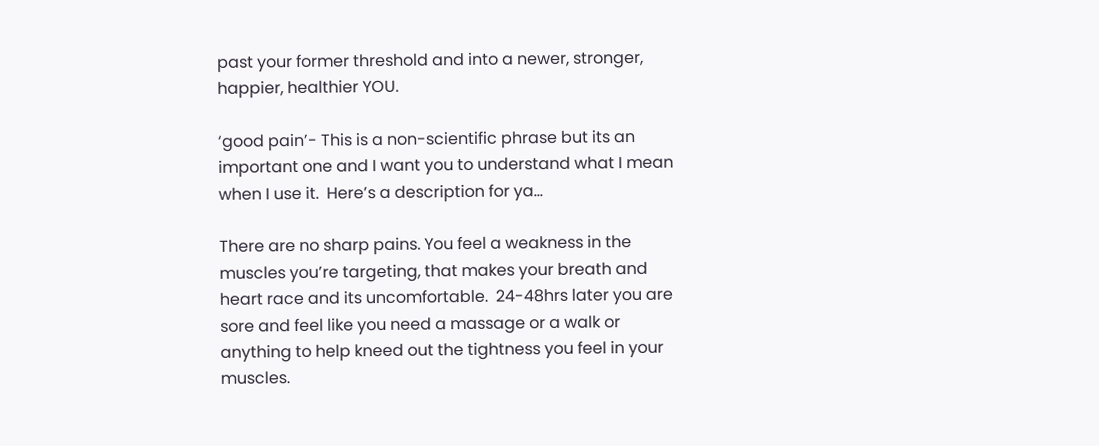past your former threshold and into a newer, stronger, happier, healthier YOU.

‘good pain’- This is a non-scientific phrase but its an important one and I want you to understand what I mean when I use it.  Here’s a description for ya…

There are no sharp pains. You feel a weakness in the muscles you’re targeting, that makes your breath and heart race and its uncomfortable.  24-48hrs later you are sore and feel like you need a massage or a walk or anything to help kneed out the tightness you feel in your muscles.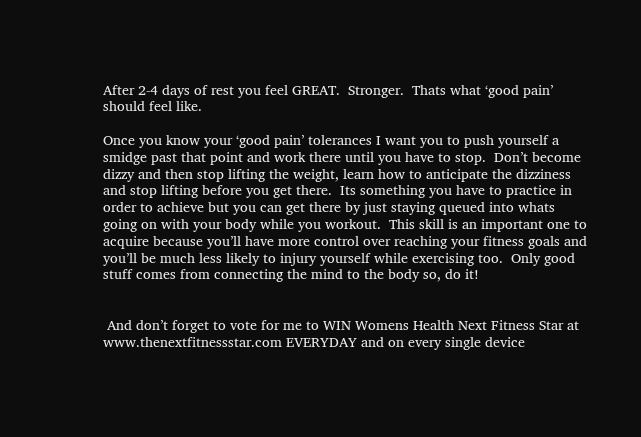After 2-4 days of rest you feel GREAT.  Stronger.  Thats what ‘good pain’ should feel like.

Once you know your ‘good pain’ tolerances I want you to push yourself a smidge past that point and work there until you have to stop.  Don’t become dizzy and then stop lifting the weight, learn how to anticipate the dizziness and stop lifting before you get there.  Its something you have to practice in order to achieve but you can get there by just staying queued into whats going on with your body while you workout.  This skill is an important one to acquire because you’ll have more control over reaching your fitness goals and you’ll be much less likely to injury yourself while exercising too.  Only good stuff comes from connecting the mind to the body so, do it!


 And don’t forget to vote for me to WIN Womens Health Next Fitness Star at www.thenextfitnessstar.com EVERYDAY and on every single device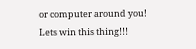or computer around you!  Lets win this thing!!!